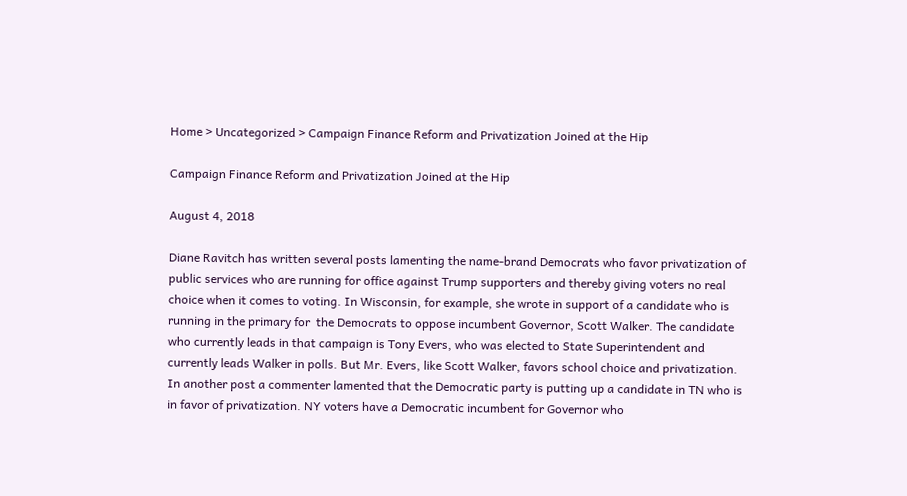Home > Uncategorized > Campaign Finance Reform and Privatization Joined at the Hip

Campaign Finance Reform and Privatization Joined at the Hip

August 4, 2018

Diane Ravitch has written several posts lamenting the name-brand Democrats who favor privatization of public services who are running for office against Trump supporters and thereby giving voters no real choice when it comes to voting. In Wisconsin, for example, she wrote in support of a candidate who is running in the primary for  the Democrats to oppose incumbent Governor, Scott Walker. The candidate who currently leads in that campaign is Tony Evers, who was elected to State Superintendent and currently leads Walker in polls. But Mr. Evers, like Scott Walker, favors school choice and privatization. In another post a commenter lamented that the Democratic party is putting up a candidate in TN who is in favor of privatization. NY voters have a Democratic incumbent for Governor who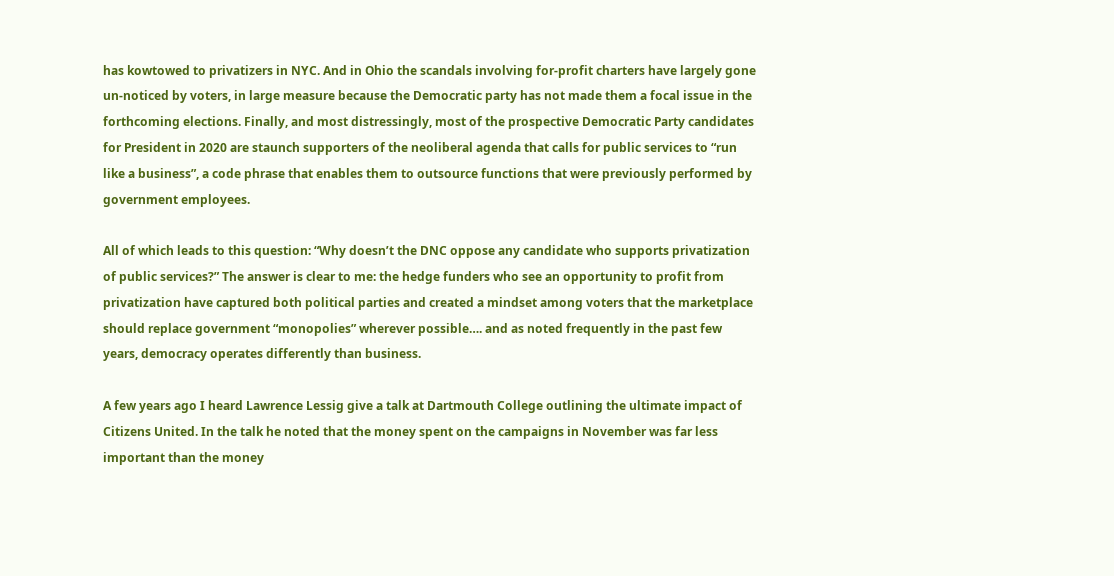has kowtowed to privatizers in NYC. And in Ohio the scandals involving for-profit charters have largely gone un-noticed by voters, in large measure because the Democratic party has not made them a focal issue in the forthcoming elections. Finally, and most distressingly, most of the prospective Democratic Party candidates for President in 2020 are staunch supporters of the neoliberal agenda that calls for public services to “run like a business”, a code phrase that enables them to outsource functions that were previously performed by government employees.

All of which leads to this question: “Why doesn’t the DNC oppose any candidate who supports privatization of public services?” The answer is clear to me: the hedge funders who see an opportunity to profit from privatization have captured both political parties and created a mindset among voters that the marketplace should replace government “monopolies” wherever possible…. and as noted frequently in the past few years, democracy operates differently than business.

A few years ago I heard Lawrence Lessig give a talk at Dartmouth College outlining the ultimate impact of Citizens United. In the talk he noted that the money spent on the campaigns in November was far less important than the money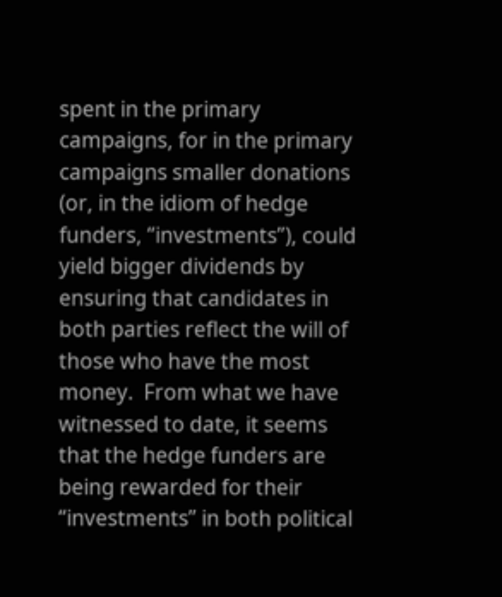spent in the primary campaigns, for in the primary campaigns smaller donations (or, in the idiom of hedge funders, “investments”), could yield bigger dividends by ensuring that candidates in both parties reflect the will of those who have the most money.  From what we have witnessed to date, it seems that the hedge funders are being rewarded for their “investments” in both political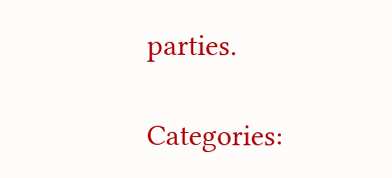parties.

Categories: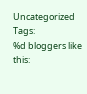Uncategorized Tags:
%d bloggers like this: